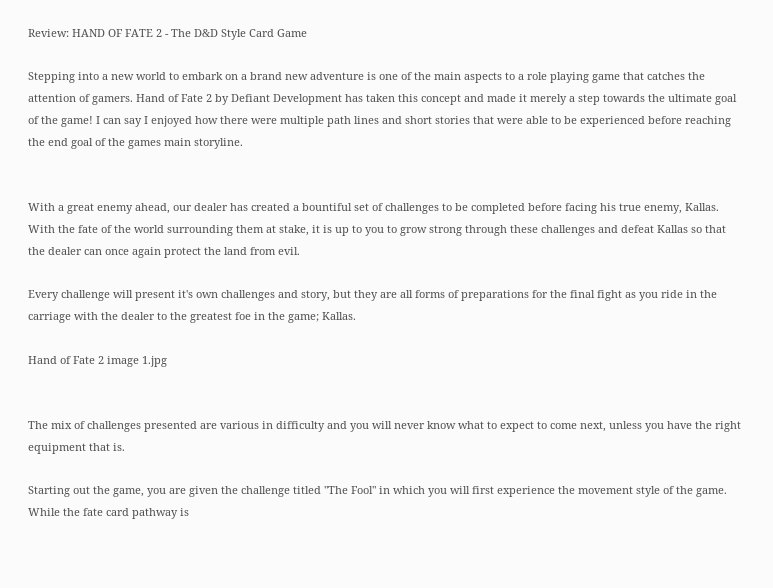Review: HAND OF FATE 2 - The D&D Style Card Game

Stepping into a new world to embark on a brand new adventure is one of the main aspects to a role playing game that catches the attention of gamers. Hand of Fate 2 by Defiant Development has taken this concept and made it merely a step towards the ultimate goal of the game! I can say I enjoyed how there were multiple path lines and short stories that were able to be experienced before reaching the end goal of the games main storyline.


With a great enemy ahead, our dealer has created a bountiful set of challenges to be completed before facing his true enemy, Kallas. With the fate of the world surrounding them at stake, it is up to you to grow strong through these challenges and defeat Kallas so that the dealer can once again protect the land from evil.

Every challenge will present it's own challenges and story, but they are all forms of preparations for the final fight as you ride in the carriage with the dealer to the greatest foe in the game; Kallas.

Hand of Fate 2 image 1.jpg


The mix of challenges presented are various in difficulty and you will never know what to expect to come next, unless you have the right equipment that is.

Starting out the game, you are given the challenge titled "The Fool" in which you will first experience the movement style of the game. While the fate card pathway is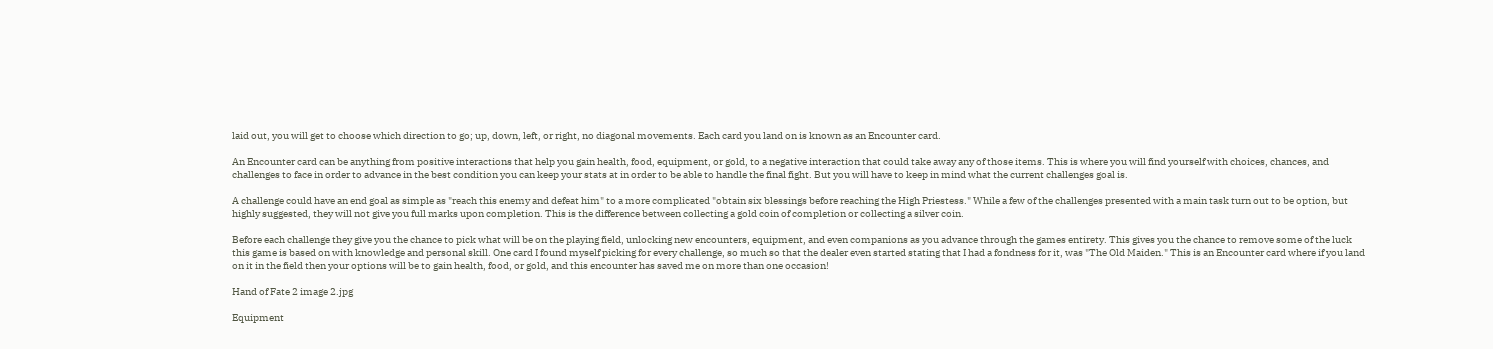laid out, you will get to choose which direction to go; up, down, left, or right, no diagonal movements. Each card you land on is known as an Encounter card.

An Encounter card can be anything from positive interactions that help you gain health, food, equipment, or gold, to a negative interaction that could take away any of those items. This is where you will find yourself with choices, chances, and challenges to face in order to advance in the best condition you can keep your stats at in order to be able to handle the final fight. But you will have to keep in mind what the current challenges goal is.

A challenge could have an end goal as simple as "reach this enemy and defeat him" to a more complicated "obtain six blessings before reaching the High Priestess." While a few of the challenges presented with a main task turn out to be option, but highly suggested, they will not give you full marks upon completion. This is the difference between collecting a gold coin of completion or collecting a silver coin.

Before each challenge they give you the chance to pick what will be on the playing field, unlocking new encounters, equipment, and even companions as you advance through the games entirety. This gives you the chance to remove some of the luck this game is based on with knowledge and personal skill. One card I found myself picking for every challenge, so much so that the dealer even started stating that I had a fondness for it, was "The Old Maiden." This is an Encounter card where if you land on it in the field then your options will be to gain health, food, or gold, and this encounter has saved me on more than one occasion!

Hand of Fate 2 image 2.jpg

Equipment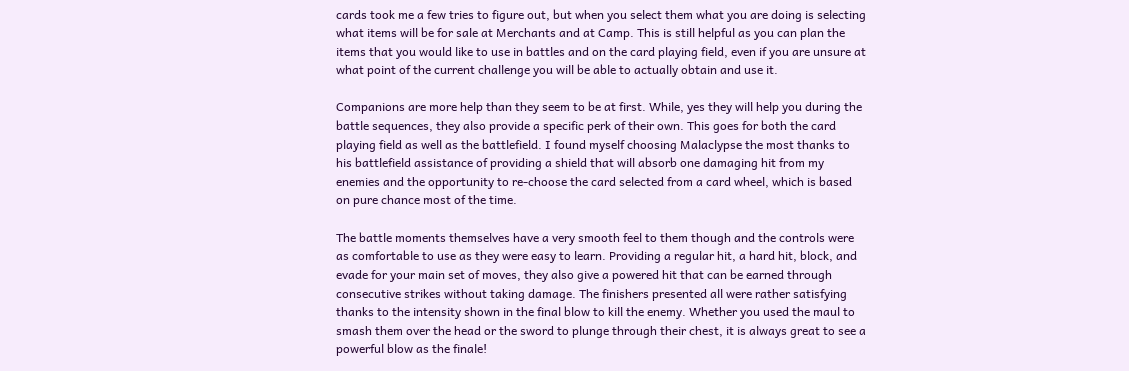cards took me a few tries to figure out, but when you select them what you are doing is selecting what items will be for sale at Merchants and at Camp. This is still helpful as you can plan the items that you would like to use in battles and on the card playing field, even if you are unsure at what point of the current challenge you will be able to actually obtain and use it.

Companions are more help than they seem to be at first. While, yes they will help you during the battle sequences, they also provide a specific perk of their own. This goes for both the card playing field as well as the battlefield. I found myself choosing Malaclypse the most thanks to his battlefield assistance of providing a shield that will absorb one damaging hit from my enemies and the opportunity to re-choose the card selected from a card wheel, which is based on pure chance most of the time.

The battle moments themselves have a very smooth feel to them though and the controls were as comfortable to use as they were easy to learn. Providing a regular hit, a hard hit, block, and evade for your main set of moves, they also give a powered hit that can be earned through consecutive strikes without taking damage. The finishers presented all were rather satisfying thanks to the intensity shown in the final blow to kill the enemy. Whether you used the maul to smash them over the head or the sword to plunge through their chest, it is always great to see a powerful blow as the finale!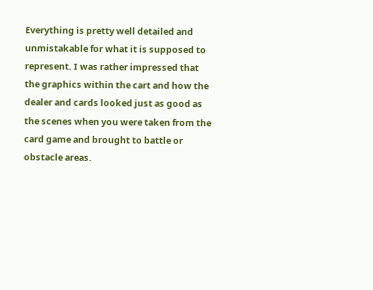Everything is pretty well detailed and unmistakable for what it is supposed to represent. I was rather impressed that the graphics within the cart and how the dealer and cards looked just as good as the scenes when you were taken from the card game and brought to battle or obstacle areas.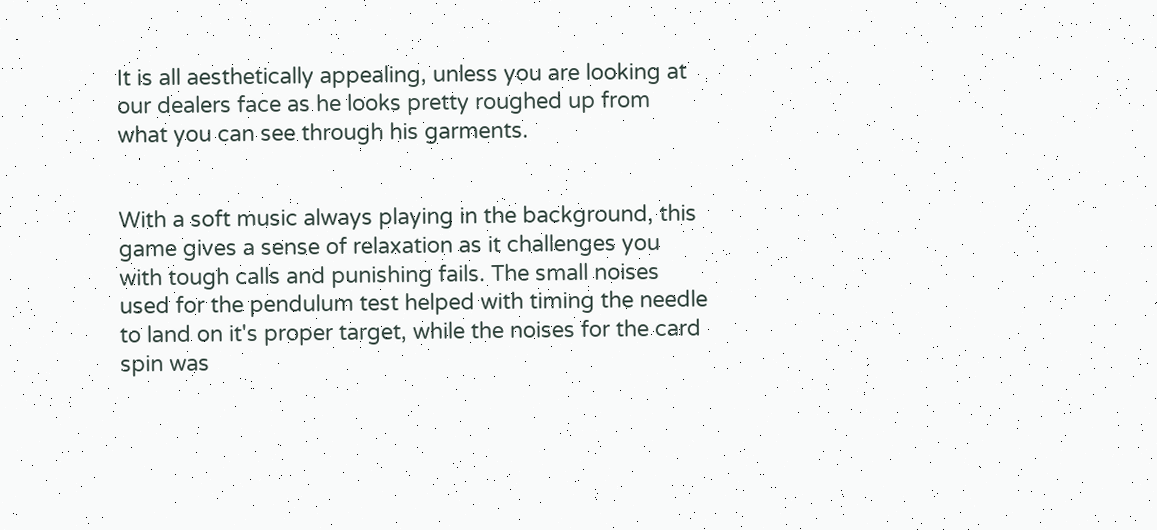It is all aesthetically appealing, unless you are looking at our dealers face as he looks pretty roughed up from what you can see through his garments.


With a soft music always playing in the background, this game gives a sense of relaxation as it challenges you with tough calls and punishing fails. The small noises used for the pendulum test helped with timing the needle to land on it's proper target, while the noises for the card spin was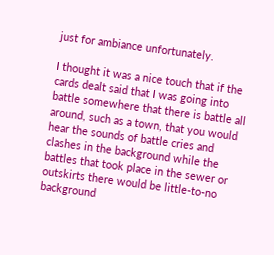just for ambiance unfortunately.

I thought it was a nice touch that if the cards dealt said that I was going into battle somewhere that there is battle all around, such as a town, that you would hear the sounds of battle cries and clashes in the background while the battles that took place in the sewer or outskirts there would be little-to-no background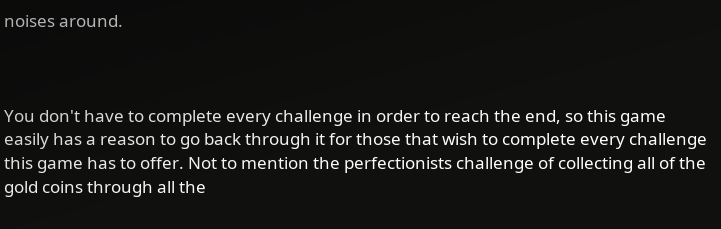noises around.



You don't have to complete every challenge in order to reach the end, so this game easily has a reason to go back through it for those that wish to complete every challenge this game has to offer. Not to mention the perfectionists challenge of collecting all of the gold coins through all the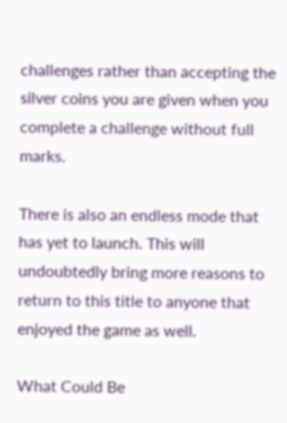challenges rather than accepting the silver coins you are given when you complete a challenge without full marks.

There is also an endless mode that has yet to launch. This will undoubtedly bring more reasons to return to this title to anyone that enjoyed the game as well.

What Could Be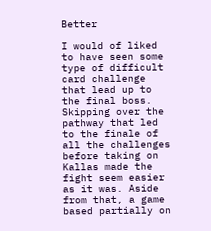Better

I would of liked to have seen some type of difficult card challenge that lead up to the final boss. Skipping over the pathway that led to the finale of all the challenges before taking on Kallas made the fight seem easier as it was. Aside from that, a game based partially on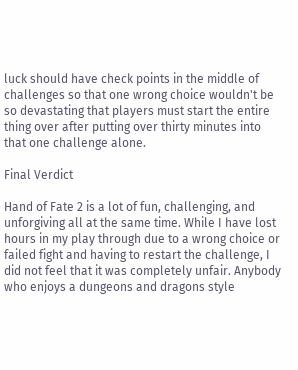luck should have check points in the middle of challenges so that one wrong choice wouldn't be so devastating that players must start the entire thing over after putting over thirty minutes into that one challenge alone.

Final Verdict

Hand of Fate 2 is a lot of fun, challenging, and unforgiving all at the same time. While I have lost hours in my play through due to a wrong choice or failed fight and having to restart the challenge, I did not feel that it was completely unfair. Anybody who enjoys a dungeons and dragons style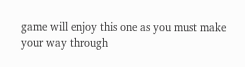game will enjoy this one as you must make your way through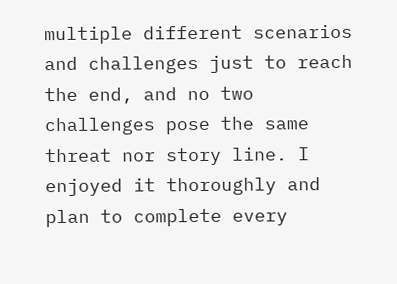multiple different scenarios and challenges just to reach the end, and no two challenges pose the same threat nor story line. I enjoyed it thoroughly and plan to complete every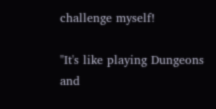challenge myself!

"It's like playing Dungeons and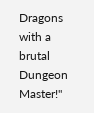Dragons with a brutal Dungeon Master!"